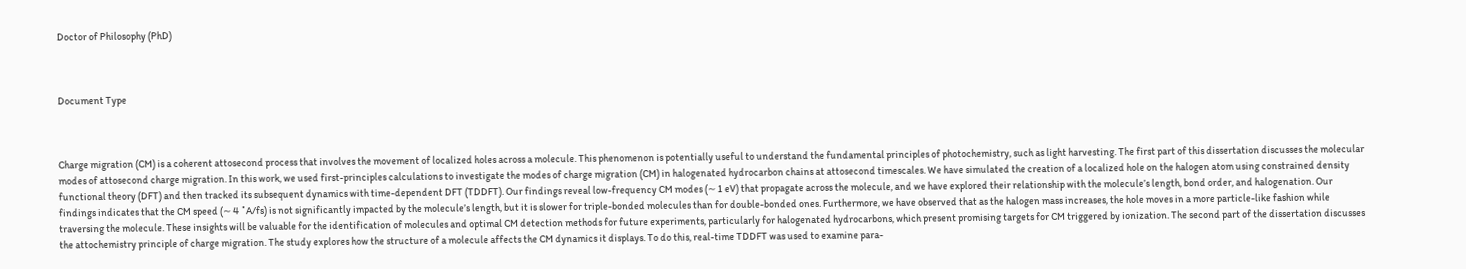Doctor of Philosophy (PhD)



Document Type



Charge migration (CM) is a coherent attosecond process that involves the movement of localized holes across a molecule. This phenomenon is potentially useful to understand the fundamental principles of photochemistry, such as light harvesting. The first part of this dissertation discusses the molecular modes of attosecond charge migration. In this work, we used first-principles calculations to investigate the modes of charge migration (CM) in halogenated hydrocarbon chains at attosecond timescales. We have simulated the creation of a localized hole on the halogen atom using constrained density functional theory (DFT) and then tracked its subsequent dynamics with time-dependent DFT (TDDFT). Our findings reveal low-frequency CM modes (∼ 1 eV) that propagate across the molecule, and we have explored their relationship with the molecule’s length, bond order, and halogenation. Our findings indicates that the CM speed (∼ 4 ˚A/fs) is not significantly impacted by the molecule’s length, but it is slower for triple-bonded molecules than for double-bonded ones. Furthermore, we have observed that as the halogen mass increases, the hole moves in a more particle-like fashion while traversing the molecule. These insights will be valuable for the identification of molecules and optimal CM detection methods for future experiments, particularly for halogenated hydrocarbons, which present promising targets for CM triggered by ionization. The second part of the dissertation discusses the attochemistry principle of charge migration. The study explores how the structure of a molecule affects the CM dynamics it displays. To do this, real-time TDDFT was used to examine para-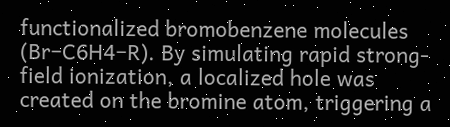functionalized bromobenzene molecules (Br−C6H4−R). By simulating rapid strong-field ionization, a localized hole was created on the bromine atom, triggering a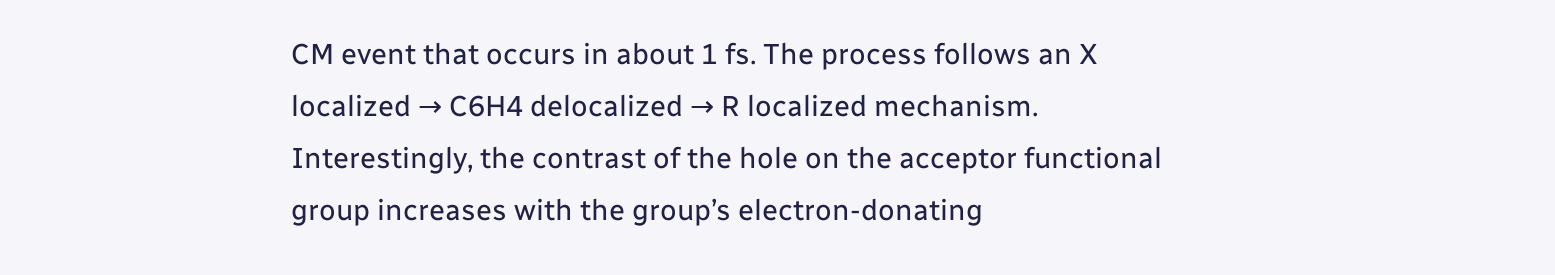CM event that occurs in about 1 fs. The process follows an X localized → C6H4 delocalized → R localized mechanism. Interestingly, the contrast of the hole on the acceptor functional group increases with the group’s electron-donating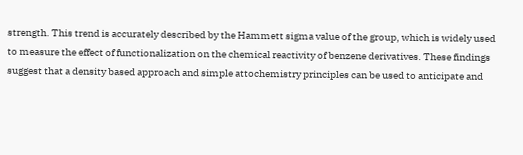strength. This trend is accurately described by the Hammett sigma value of the group, which is widely used to measure the effect of functionalization on the chemical reactivity of benzene derivatives. These findings suggest that a density based approach and simple attochemistry principles can be used to anticipate and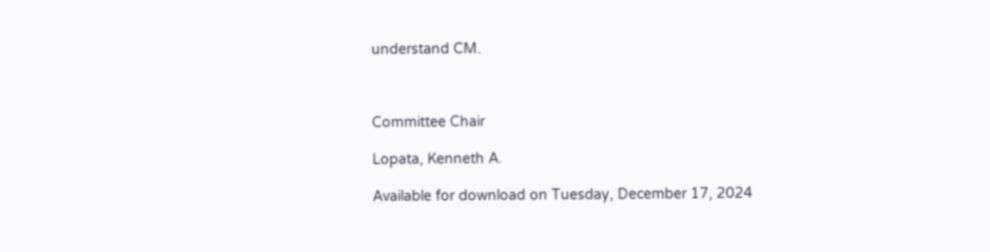understand CM.



Committee Chair

Lopata, Kenneth A.

Available for download on Tuesday, December 17, 2024